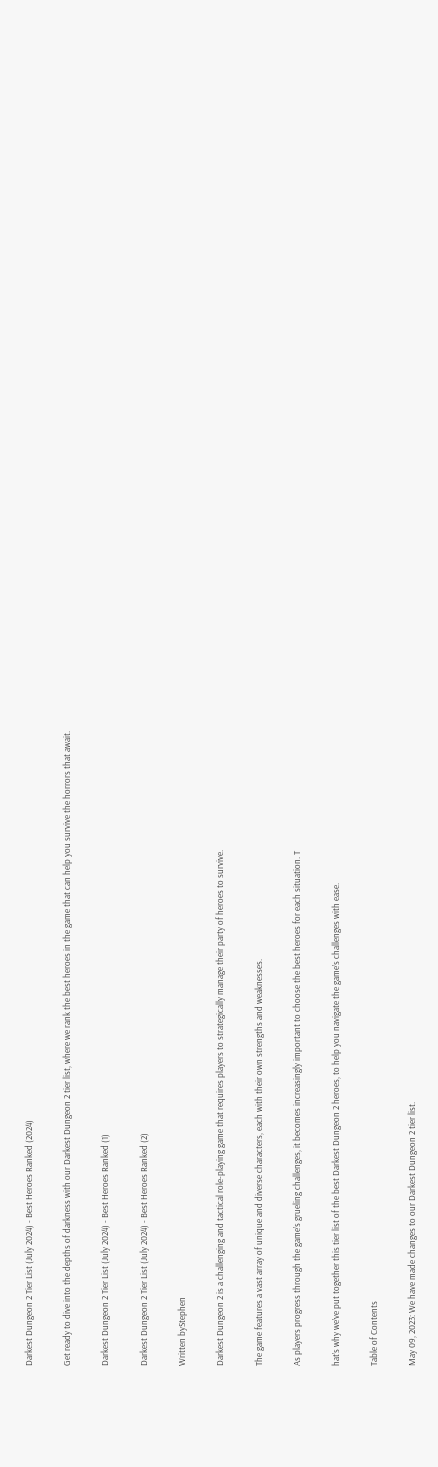Darkest Dungeon 2 Tier List (July 2024) - Best Heroes Ranked (2024)

Get ready to dive into the depths of darkness with our Darkest Dungeon 2 tier list, where we rank the best heroes in the game that can help you survive the horrors that await.

Darkest Dungeon 2 Tier List (July 2024) - Best Heroes Ranked (1)

Darkest Dungeon 2 Tier List (July 2024) - Best Heroes Ranked (2)

Written byStephen

Darkest Dungeon 2 is a challenging and tactical role-playing game that requires players to strategically manage their party of heroes to survive.

The game features a vast array of unique and diverse characters, each with their own strengths and weaknesses.

As players progress through the game’s grueling challenges, it becomes increasingly important to choose the best heroes for each situation. T

hat’s why we’ve put together this tier list of the best Darkest Dungeon 2 heroes, to help you navigate the game’s challenges with ease.

Table of Contents

May 09, 2023: We have made changes to our Darkest Dungeon 2 tier list.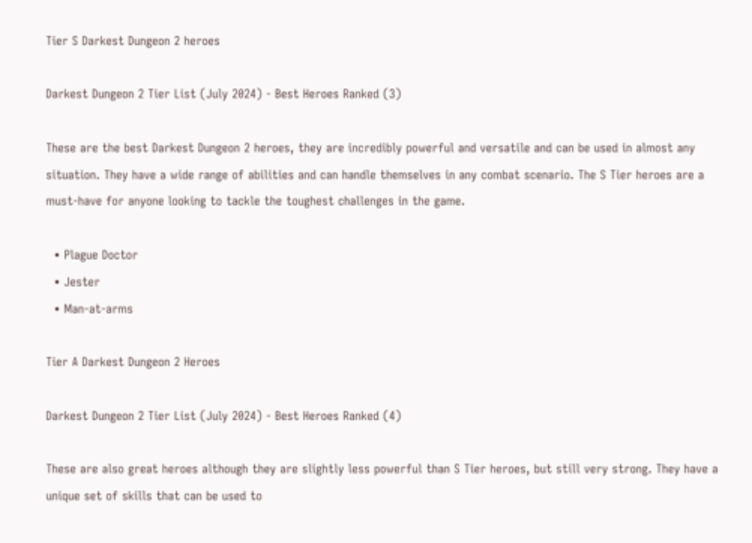Tier S Darkest Dungeon 2 heroes

Darkest Dungeon 2 Tier List (July 2024) - Best Heroes Ranked (3)

These are the best Darkest Dungeon 2 heroes, they are incredibly powerful and versatile and can be used in almost any situation. They have a wide range of abilities and can handle themselves in any combat scenario. The S Tier heroes are a must-have for anyone looking to tackle the toughest challenges in the game.

  • Plague Doctor
  • Jester
  • Man-at-arms

Tier A Darkest Dungeon 2 Heroes

Darkest Dungeon 2 Tier List (July 2024) - Best Heroes Ranked (4)

These are also great heroes although they are slightly less powerful than S Tier heroes, but still very strong. They have a unique set of skills that can be used to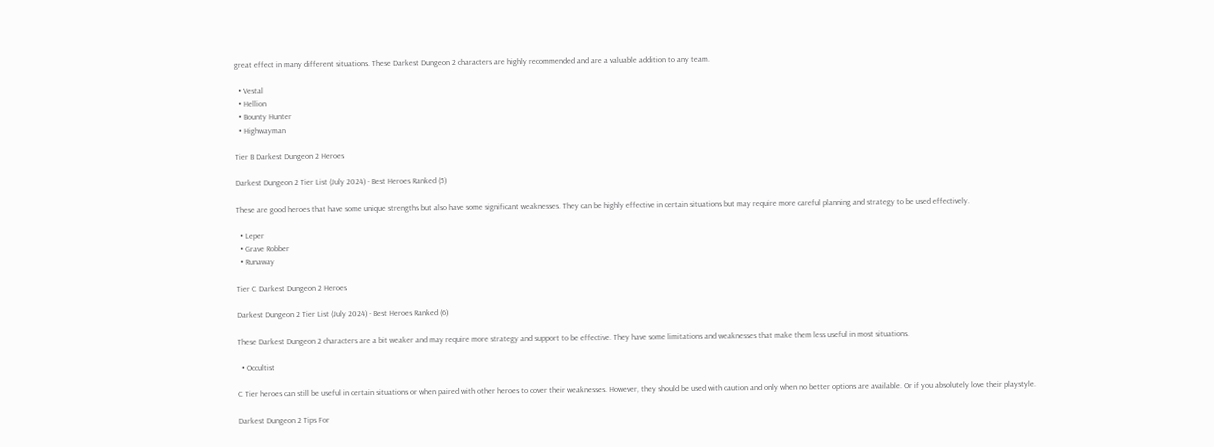great effect in many different situations. These Darkest Dungeon 2 characters are highly recommended and are a valuable addition to any team.

  • Vestal
  • Hellion
  • Bounty Hunter
  • Highwayman

Tier B Darkest Dungeon 2 Heroes

Darkest Dungeon 2 Tier List (July 2024) - Best Heroes Ranked (5)

These are good heroes that have some unique strengths but also have some significant weaknesses. They can be highly effective in certain situations but may require more careful planning and strategy to be used effectively.

  • Leper
  • Grave Robber
  • Runaway

Tier C Darkest Dungeon 2 Heroes

Darkest Dungeon 2 Tier List (July 2024) - Best Heroes Ranked (6)

These Darkest Dungeon 2 characters are a bit weaker and may require more strategy and support to be effective. They have some limitations and weaknesses that make them less useful in most situations.

  • Occultist

C Tier heroes can still be useful in certain situations or when paired with other heroes to cover their weaknesses. However, they should be used with caution and only when no better options are available. Or if you absolutely love their playstyle.

Darkest Dungeon 2 Tips For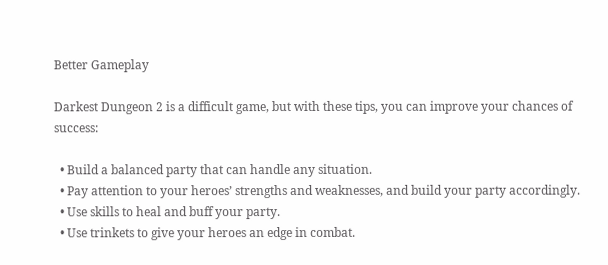Better Gameplay

Darkest Dungeon 2 is a difficult game, but with these tips, you can improve your chances of success:

  • Build a balanced party that can handle any situation.
  • Pay attention to your heroes’ strengths and weaknesses, and build your party accordingly.
  • Use skills to heal and buff your party.
  • Use trinkets to give your heroes an edge in combat.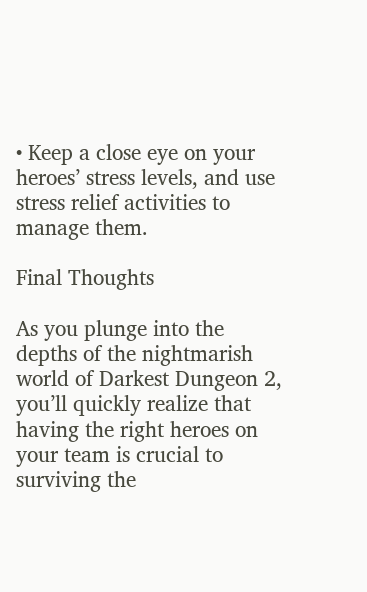• Keep a close eye on your heroes’ stress levels, and use stress relief activities to manage them.

Final Thoughts

As you plunge into the depths of the nightmarish world of Darkest Dungeon 2, you’ll quickly realize that having the right heroes on your team is crucial to surviving the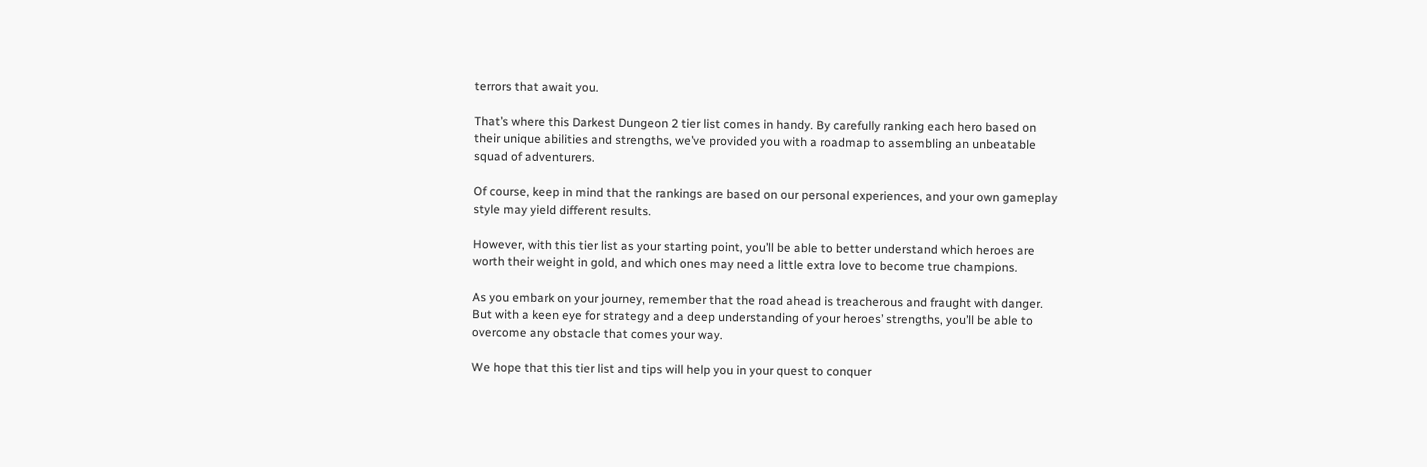terrors that await you.

That’s where this Darkest Dungeon 2 tier list comes in handy. By carefully ranking each hero based on their unique abilities and strengths, we’ve provided you with a roadmap to assembling an unbeatable squad of adventurers.

Of course, keep in mind that the rankings are based on our personal experiences, and your own gameplay style may yield different results.

However, with this tier list as your starting point, you’ll be able to better understand which heroes are worth their weight in gold, and which ones may need a little extra love to become true champions.

As you embark on your journey, remember that the road ahead is treacherous and fraught with danger. But with a keen eye for strategy and a deep understanding of your heroes’ strengths, you’ll be able to overcome any obstacle that comes your way.

We hope that this tier list and tips will help you in your quest to conquer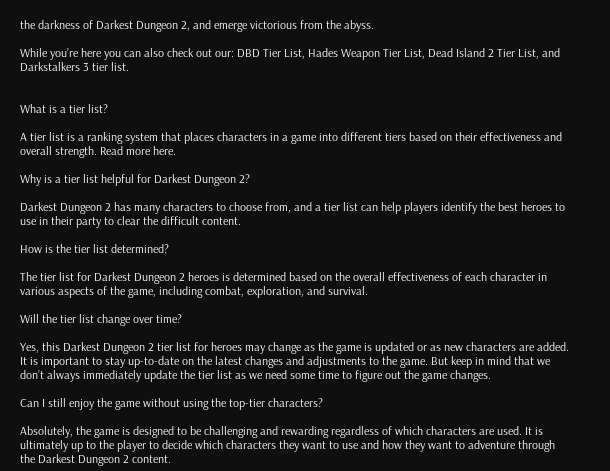the darkness of Darkest Dungeon 2, and emerge victorious from the abyss.

While you’re here you can also check out our: DBD Tier List, Hades Weapon Tier List, Dead Island 2 Tier List, and Darkstalkers 3 tier list.


What is a tier list?

A tier list is a ranking system that places characters in a game into different tiers based on their effectiveness and overall strength. Read more here.

Why is a tier list helpful for Darkest Dungeon 2?

Darkest Dungeon 2 has many characters to choose from, and a tier list can help players identify the best heroes to use in their party to clear the difficult content.

How is the tier list determined?

The tier list for Darkest Dungeon 2 heroes is determined based on the overall effectiveness of each character in various aspects of the game, including combat, exploration, and survival.

Will the tier list change over time?

Yes, this Darkest Dungeon 2 tier list for heroes may change as the game is updated or as new characters are added. It is important to stay up-to-date on the latest changes and adjustments to the game. But keep in mind that we don’t always immediately update the tier list as we need some time to figure out the game changes.

Can I still enjoy the game without using the top-tier characters?

Absolutely, the game is designed to be challenging and rewarding regardless of which characters are used. It is ultimately up to the player to decide which characters they want to use and how they want to adventure through the Darkest Dungeon 2 content.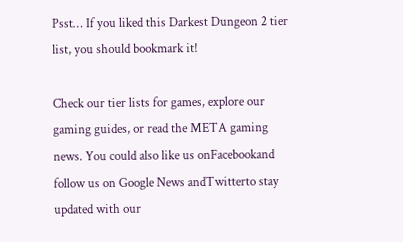Psst… If you liked this Darkest Dungeon 2 tier list, you should bookmark it!

Check our tier lists for games, explore our gaming guides, or read the META gaming news. You could also like us onFacebookand follow us on Google News andTwitterto stay updated with our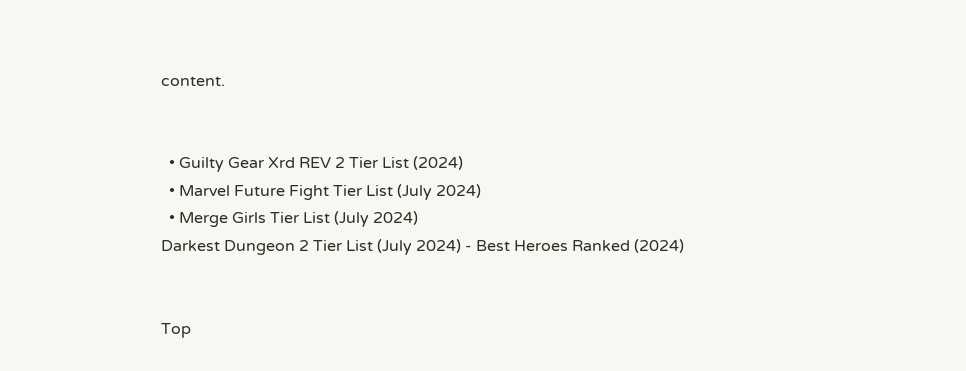content.


  • Guilty Gear Xrd REV 2 Tier List (2024)
  • Marvel Future Fight Tier List (July 2024)
  • Merge Girls Tier List (July 2024)
Darkest Dungeon 2 Tier List (July 2024) - Best Heroes Ranked (2024)


Top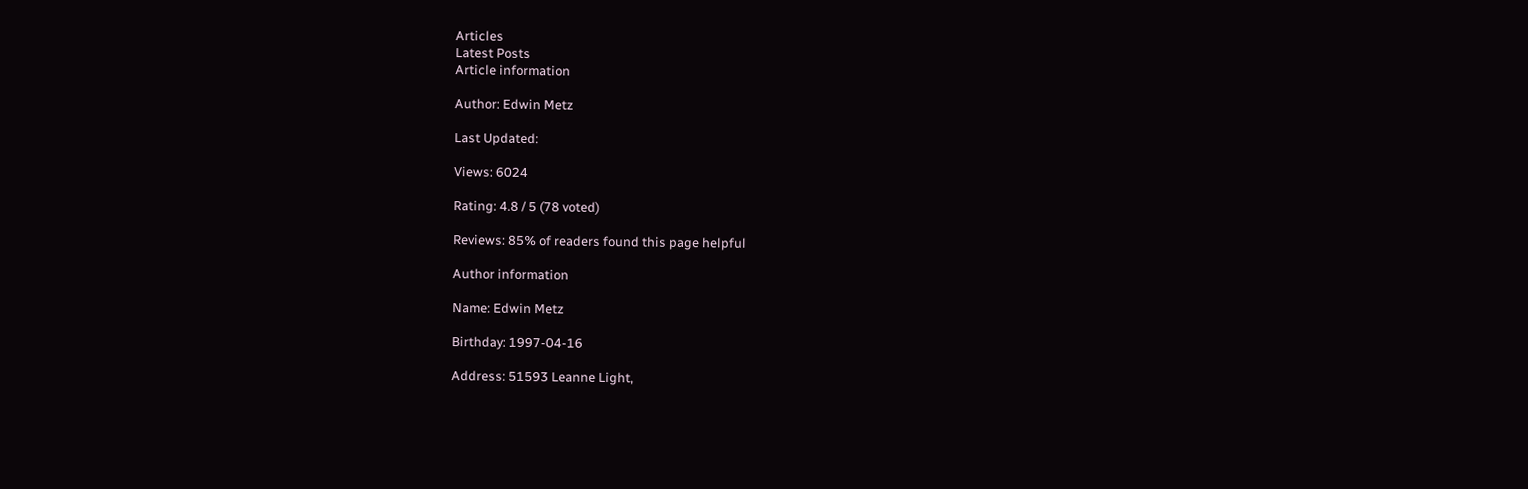Articles
Latest Posts
Article information

Author: Edwin Metz

Last Updated:

Views: 6024

Rating: 4.8 / 5 (78 voted)

Reviews: 85% of readers found this page helpful

Author information

Name: Edwin Metz

Birthday: 1997-04-16

Address: 51593 Leanne Light,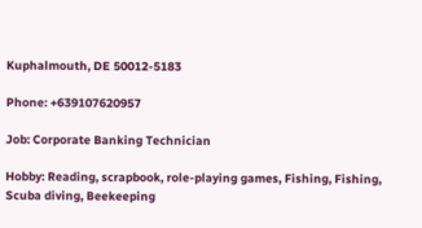Kuphalmouth, DE 50012-5183

Phone: +639107620957

Job: Corporate Banking Technician

Hobby: Reading, scrapbook, role-playing games, Fishing, Fishing, Scuba diving, Beekeeping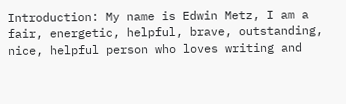Introduction: My name is Edwin Metz, I am a fair, energetic, helpful, brave, outstanding, nice, helpful person who loves writing and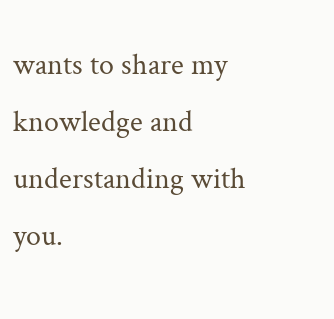wants to share my knowledge and understanding with you.